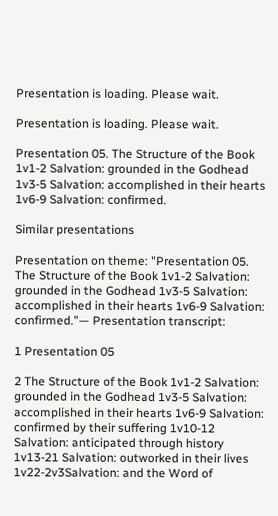Presentation is loading. Please wait.

Presentation is loading. Please wait.

Presentation 05. The Structure of the Book 1v1-2 Salvation: grounded in the Godhead 1v3-5 Salvation: accomplished in their hearts 1v6-9 Salvation: confirmed.

Similar presentations

Presentation on theme: "Presentation 05. The Structure of the Book 1v1-2 Salvation: grounded in the Godhead 1v3-5 Salvation: accomplished in their hearts 1v6-9 Salvation: confirmed."— Presentation transcript:

1 Presentation 05

2 The Structure of the Book 1v1-2 Salvation: grounded in the Godhead 1v3-5 Salvation: accomplished in their hearts 1v6-9 Salvation: confirmed by their suffering 1v10-12 Salvation: anticipated through history 1v13-21 Salvation: outworked in their lives 1v22-2v3Salvation: and the Word of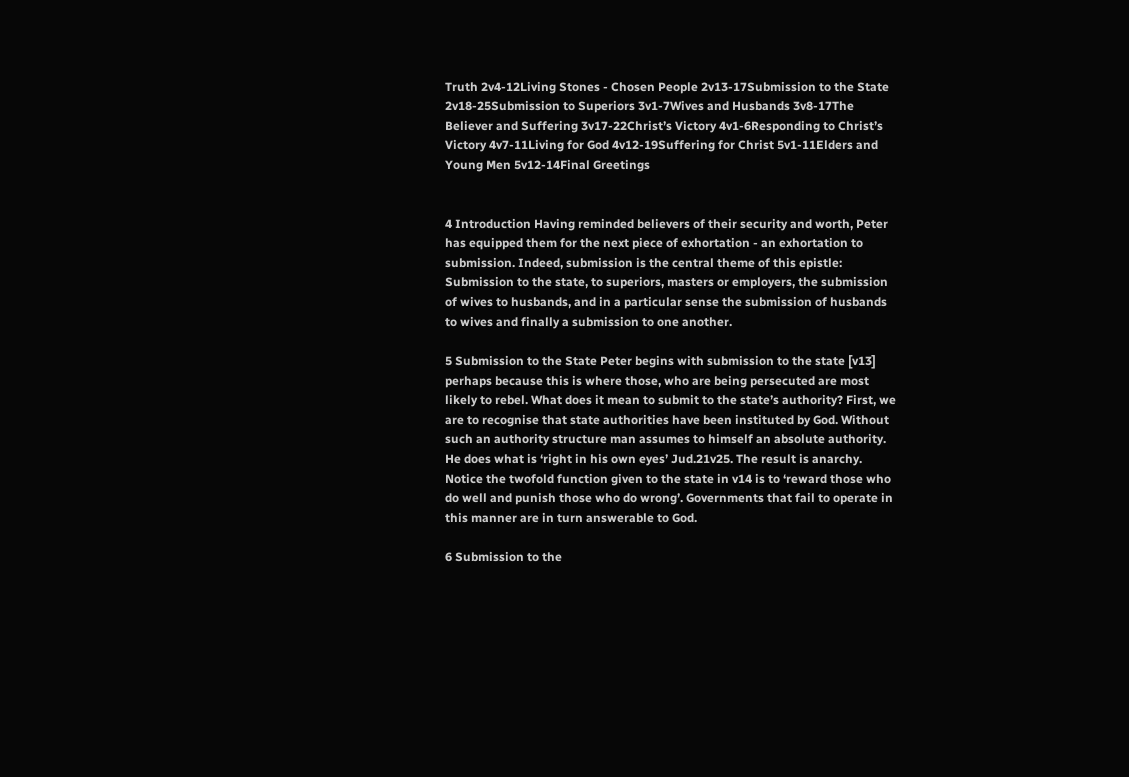Truth 2v4-12Living Stones - Chosen People 2v13-17Submission to the State 2v18-25Submission to Superiors 3v1-7Wives and Husbands 3v8-17The Believer and Suffering 3v17-22Christ’s Victory 4v1-6Responding to Christ’s Victory 4v7-11Living for God 4v12-19Suffering for Christ 5v1-11Elders and Young Men 5v12-14Final Greetings


4 Introduction Having reminded believers of their security and worth, Peter has equipped them for the next piece of exhortation - an exhortation to submission. Indeed, submission is the central theme of this epistle: Submission to the state, to superiors, masters or employers, the submission of wives to husbands, and in a particular sense the submission of husbands to wives and finally a submission to one another.

5 Submission to the State Peter begins with submission to the state [v13] perhaps because this is where those, who are being persecuted are most likely to rebel. What does it mean to submit to the state’s authority? First, we are to recognise that state authorities have been instituted by God. Without such an authority structure man assumes to himself an absolute authority. He does what is ‘right in his own eyes’ Jud.21v25. The result is anarchy. Notice the twofold function given to the state in v14 is to ‘reward those who do well and punish those who do wrong’. Governments that fail to operate in this manner are in turn answerable to God.

6 Submission to the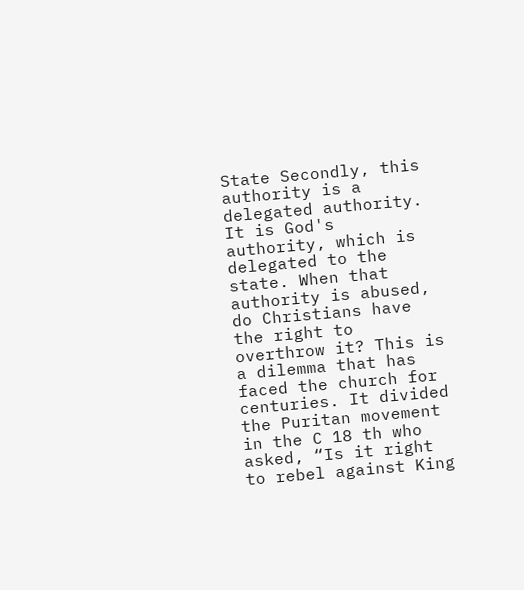State Secondly, this authority is a delegated authority. It is God's authority, which is delegated to the state. When that authority is abused, do Christians have the right to overthrow it? This is a dilemma that has faced the church for centuries. It divided the Puritan movement in the C 18 th who asked, “Is it right to rebel against King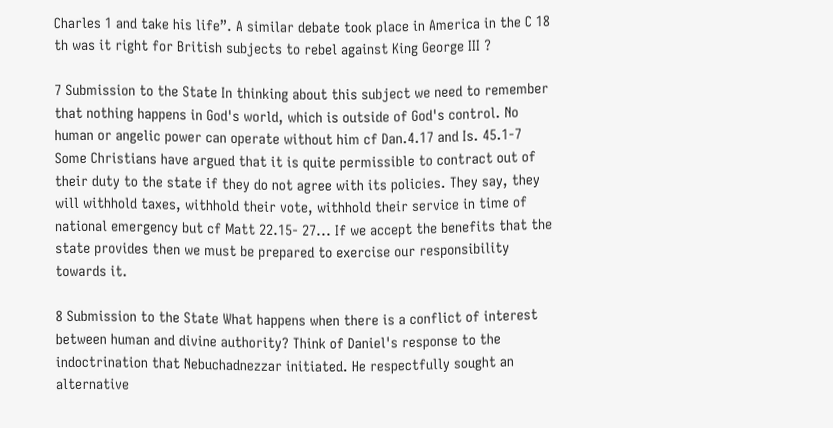Charles 1 and take his life”. A similar debate took place in America in the C 18 th was it right for British subjects to rebel against King George III ?

7 Submission to the State In thinking about this subject we need to remember that nothing happens in God's world, which is outside of God's control. No human or angelic power can operate without him cf Dan.4.17 and Is. 45.1-7 Some Christians have argued that it is quite permissible to contract out of their duty to the state if they do not agree with its policies. They say, they will withhold taxes, withhold their vote, withhold their service in time of national emergency but cf Matt 22.15- 27... If we accept the benefits that the state provides then we must be prepared to exercise our responsibility towards it.

8 Submission to the State What happens when there is a conflict of interest between human and divine authority? Think of Daniel's response to the indoctrination that Nebuchadnezzar initiated. He respectfully sought an alternative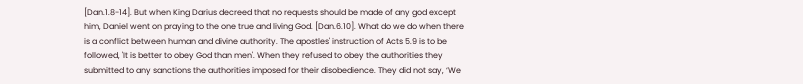[Dan.1.8-14]. But when King Darius decreed that no requests should be made of any god except him, Daniel went on praying to the one true and living God. [Dan.6.10]. What do we do when there is a conflict between human and divine authority. The apostles' instruction of Acts 5.9 is to be followed, 'It is better to obey God than men'. When they refused to obey the authorities they submitted to any sanctions the authorities imposed for their disobedience. They did not say, ‘We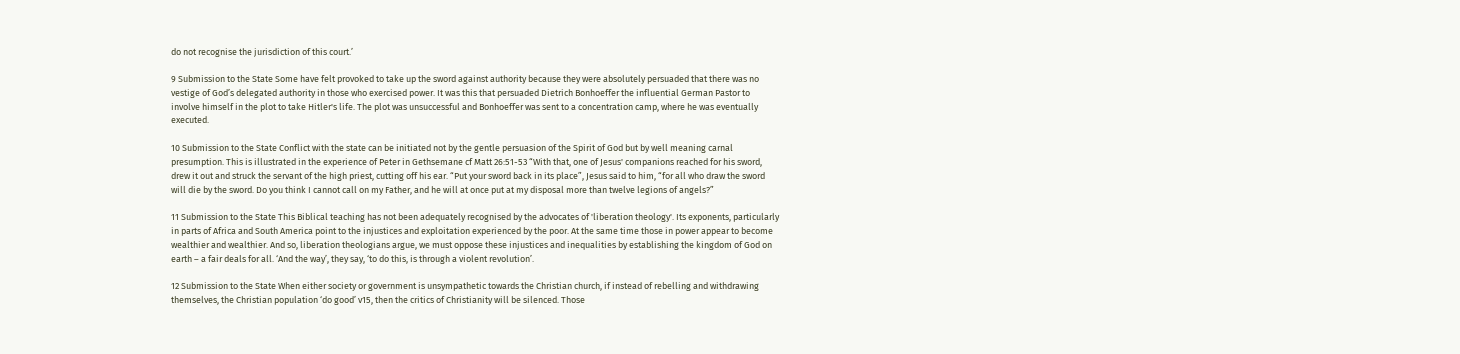do not recognise the jurisdiction of this court.’

9 Submission to the State Some have felt provoked to take up the sword against authority because they were absolutely persuaded that there was no vestige of God’s delegated authority in those who exercised power. It was this that persuaded Dietrich Bonhoeffer the influential German Pastor to involve himself in the plot to take Hitler's life. The plot was unsuccessful and Bonhoeffer was sent to a concentration camp, where he was eventually executed.

10 Submission to the State Conflict with the state can be initiated not by the gentle persuasion of the Spirit of God but by well meaning carnal presumption. This is illustrated in the experience of Peter in Gethsemane cf Matt 26:51-53 “With that, one of Jesus' companions reached for his sword, drew it out and struck the servant of the high priest, cutting off his ear. “Put your sword back in its place”, Jesus said to him, “for all who draw the sword will die by the sword. Do you think I cannot call on my Father, and he will at once put at my disposal more than twelve legions of angels?”

11 Submission to the State This Biblical teaching has not been adequately recognised by the advocates of 'liberation theology'. Its exponents, particularly in parts of Africa and South America point to the injustices and exploitation experienced by the poor. At the same time those in power appear to become wealthier and wealthier. And so, liberation theologians argue, we must oppose these injustices and inequalities by establishing the kingdom of God on earth – a fair deals for all. ‘And the way’, they say, ‘to do this, is through a violent revolution’.

12 Submission to the State When either society or government is unsympathetic towards the Christian church, if instead of rebelling and withdrawing themselves, the Christian population ‘do good’ v15, then the critics of Christianity will be silenced. Those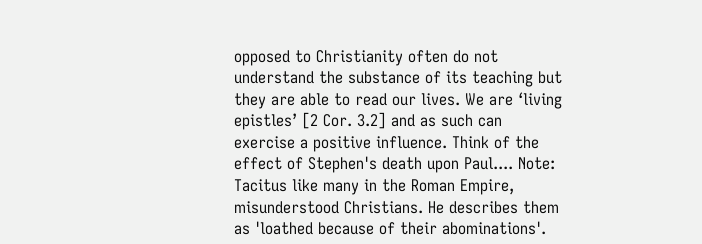opposed to Christianity often do not understand the substance of its teaching but they are able to read our lives. We are ‘living epistles’ [2 Cor. 3.2] and as such can exercise a positive influence. Think of the effect of Stephen's death upon Paul.... Note: Tacitus like many in the Roman Empire, misunderstood Christians. He describes them as 'loathed because of their abominations'.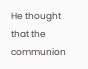He thought that the communion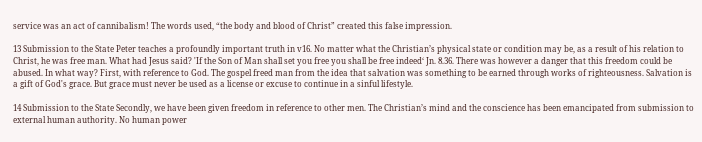service was an act of cannibalism! The words used, “the body and blood of Christ” created this false impression.

13 Submission to the State Peter teaches a profoundly important truth in v16. No matter what the Christian’s physical state or condition may be, as a result of his relation to Christ, he was free man. What had Jesus said? 'If the Son of Man shall set you free you shall be free indeed‘ Jn. 8.36. There was however a danger that this freedom could be abused. In what way? First, with reference to God. The gospel freed man from the idea that salvation was something to be earned through works of righteousness. Salvation is a gift of God's grace. But grace must never be used as a license or excuse to continue in a sinful lifestyle.

14 Submission to the State Secondly, we have been given freedom in reference to other men. The Christian’s mind and the conscience has been emancipated from submission to external human authority. No human power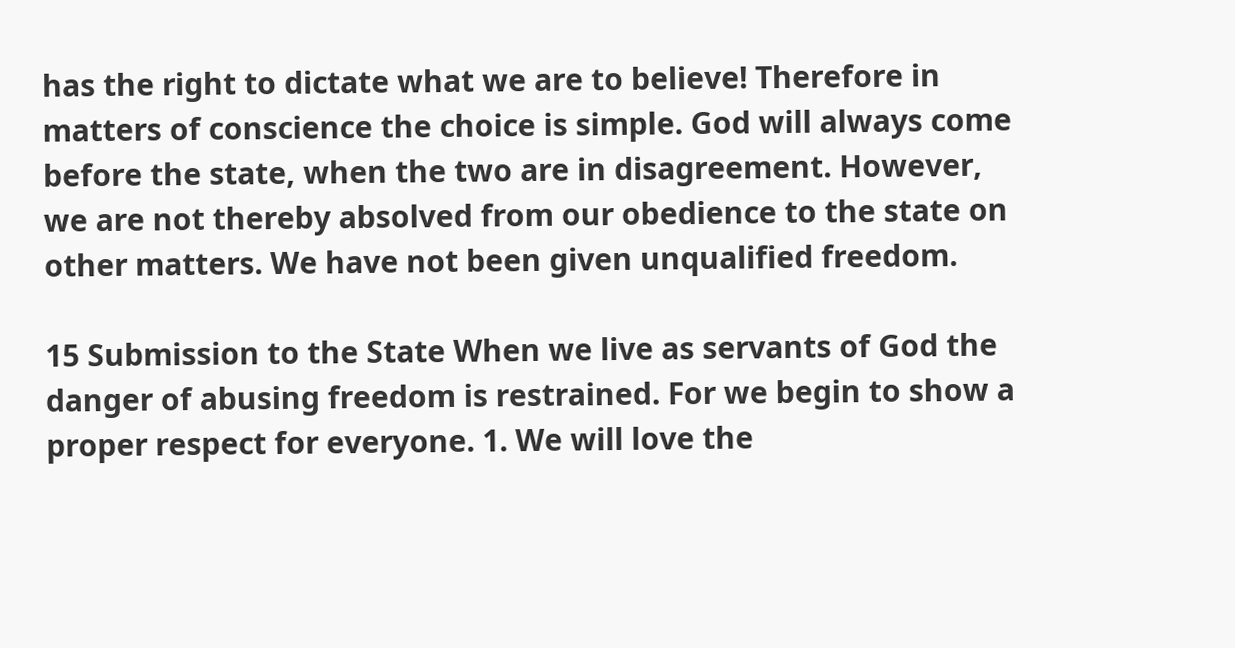has the right to dictate what we are to believe! Therefore in matters of conscience the choice is simple. God will always come before the state, when the two are in disagreement. However, we are not thereby absolved from our obedience to the state on other matters. We have not been given unqualified freedom.

15 Submission to the State When we live as servants of God the danger of abusing freedom is restrained. For we begin to show a proper respect for everyone. 1. We will love the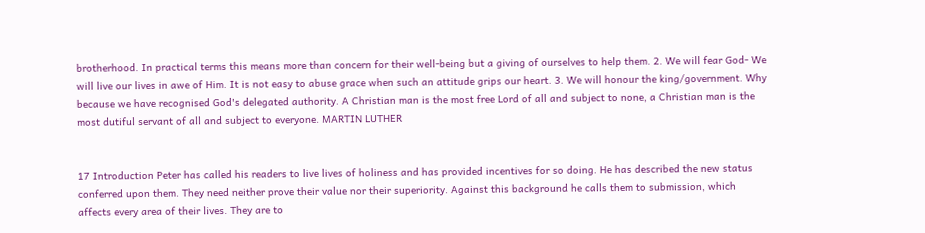brotherhood. In practical terms this means more than concern for their well-being but a giving of ourselves to help them. 2. We will fear God- We will live our lives in awe of Him. It is not easy to abuse grace when such an attitude grips our heart. 3. We will honour the king/government. Why because we have recognised God's delegated authority. A Christian man is the most free Lord of all and subject to none, a Christian man is the most dutiful servant of all and subject to everyone. MARTIN LUTHER


17 Introduction Peter has called his readers to live lives of holiness and has provided incentives for so doing. He has described the new status conferred upon them. They need neither prove their value nor their superiority. Against this background he calls them to submission, which affects every area of their lives. They are to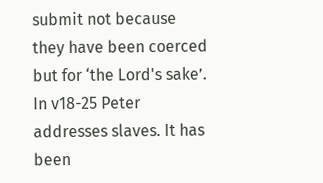submit not because they have been coerced but for ‘the Lord's sake’. In v18-25 Peter addresses slaves. It has been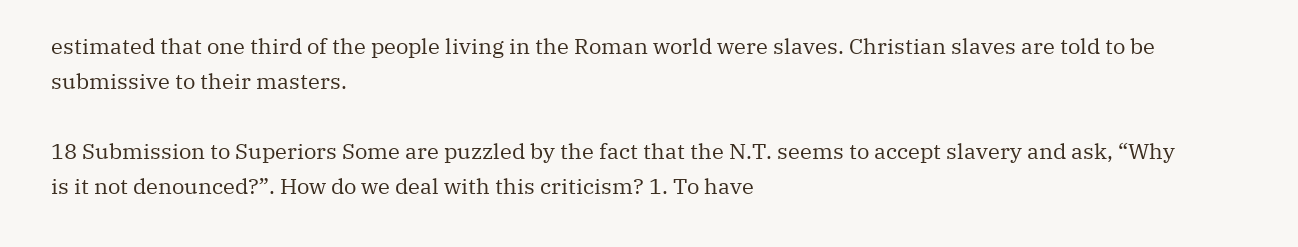estimated that one third of the people living in the Roman world were slaves. Christian slaves are told to be submissive to their masters.

18 Submission to Superiors Some are puzzled by the fact that the N.T. seems to accept slavery and ask, “Why is it not denounced?”. How do we deal with this criticism? 1. To have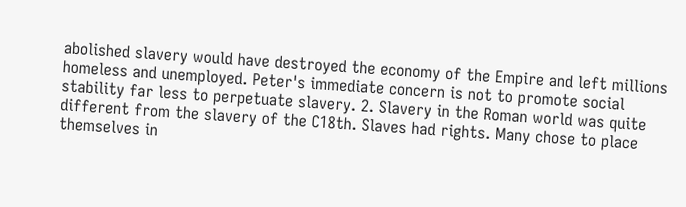abolished slavery would have destroyed the economy of the Empire and left millions homeless and unemployed. Peter's immediate concern is not to promote social stability far less to perpetuate slavery. 2. Slavery in the Roman world was quite different from the slavery of the C18th. Slaves had rights. Many chose to place themselves in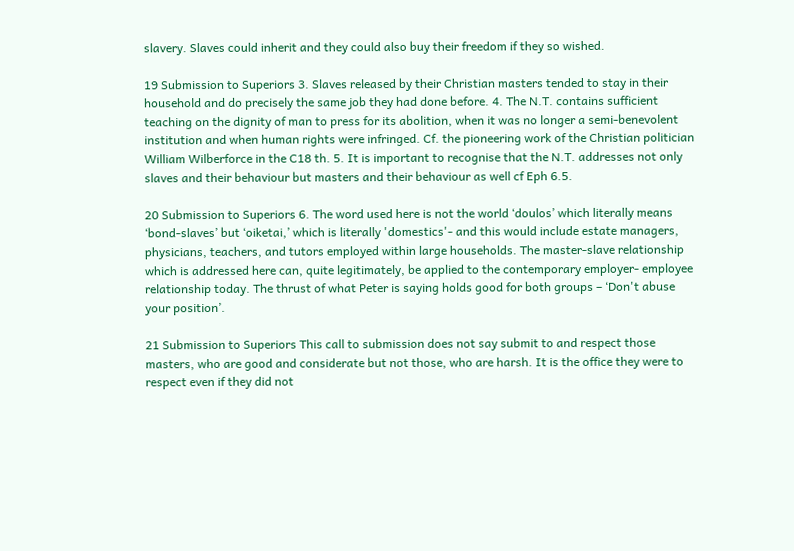slavery. Slaves could inherit and they could also buy their freedom if they so wished.

19 Submission to Superiors 3. Slaves released by their Christian masters tended to stay in their household and do precisely the same job they had done before. 4. The N.T. contains sufficient teaching on the dignity of man to press for its abolition, when it was no longer a semi-benevolent institution and when human rights were infringed. Cf. the pioneering work of the Christian politician William Wilberforce in the C18 th. 5. It is important to recognise that the N.T. addresses not only slaves and their behaviour but masters and their behaviour as well cf Eph 6.5.

20 Submission to Superiors 6. The word used here is not the world ‘doulos’ which literally means ‘bond-slaves’ but ‘oiketai,’ which is literally 'domestics'- and this would include estate managers, physicians, teachers, and tutors employed within large households. The master-slave relationship which is addressed here can, quite legitimately, be applied to the contemporary employer- employee relationship today. The thrust of what Peter is saying holds good for both groups – ‘Don't abuse your position’.

21 Submission to Superiors This call to submission does not say submit to and respect those masters, who are good and considerate but not those, who are harsh. It is the office they were to respect even if they did not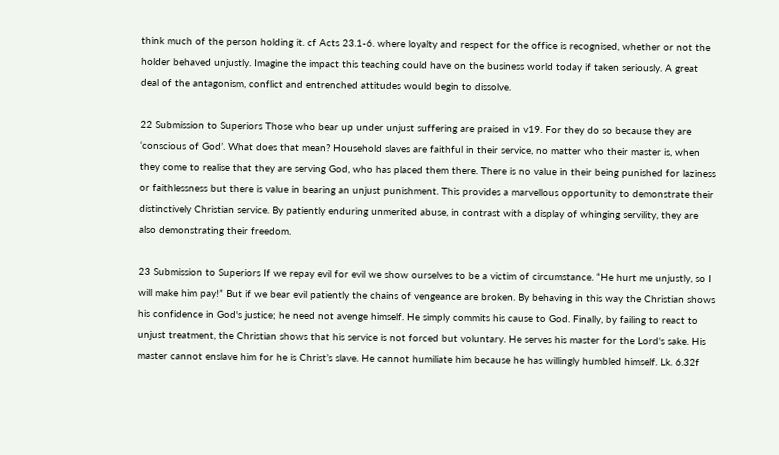think much of the person holding it. cf Acts 23.1-6. where loyalty and respect for the office is recognised, whether or not the holder behaved unjustly. Imagine the impact this teaching could have on the business world today if taken seriously. A great deal of the antagonism, conflict and entrenched attitudes would begin to dissolve.

22 Submission to Superiors Those who bear up under unjust suffering are praised in v19. For they do so because they are ‘conscious of God’. What does that mean? Household slaves are faithful in their service, no matter who their master is, when they come to realise that they are serving God, who has placed them there. There is no value in their being punished for laziness or faithlessness but there is value in bearing an unjust punishment. This provides a marvellous opportunity to demonstrate their distinctively Christian service. By patiently enduring unmerited abuse, in contrast with a display of whinging servility, they are also demonstrating their freedom.

23 Submission to Superiors If we repay evil for evil we show ourselves to be a victim of circumstance. “He hurt me unjustly, so I will make him pay!” But if we bear evil patiently the chains of vengeance are broken. By behaving in this way the Christian shows his confidence in God's justice; he need not avenge himself. He simply commits his cause to God. Finally, by failing to react to unjust treatment, the Christian shows that his service is not forced but voluntary. He serves his master for the Lord's sake. His master cannot enslave him for he is Christ’s slave. He cannot humiliate him because he has willingly humbled himself. Lk. 6.32f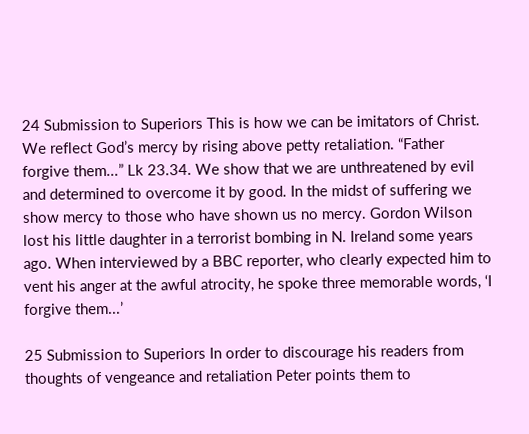24 Submission to Superiors This is how we can be imitators of Christ. We reflect God’s mercy by rising above petty retaliation. “Father forgive them...” Lk 23.34. We show that we are unthreatened by evil and determined to overcome it by good. In the midst of suffering we show mercy to those who have shown us no mercy. Gordon Wilson lost his little daughter in a terrorist bombing in N. Ireland some years ago. When interviewed by a BBC reporter, who clearly expected him to vent his anger at the awful atrocity, he spoke three memorable words, ‘I forgive them...’

25 Submission to Superiors In order to discourage his readers from thoughts of vengeance and retaliation Peter points them to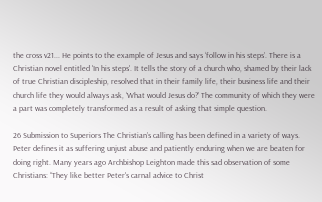the cross v21... He points to the example of Jesus and says ‘follow in his steps’. There is a Christian novel entitled 'In his steps'. It tells the story of a church who, shamed by their lack of true Christian discipleship, resolved that in their family life, their business life and their church life they would always ask, ‘What would Jesus do?’ The community of which they were a part was completely transformed as a result of asking that simple question.

26 Submission to Superiors The Christian’s calling has been defined in a variety of ways. Peter defines it as suffering unjust abuse and patiently enduring when we are beaten for doing right. Many years ago Archbishop Leighton made this sad observation of some Christians: “They like better Peter's carnal advice to Christ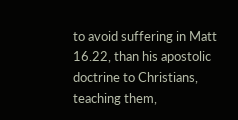to avoid suffering in Matt 16.22, than his apostolic doctrine to Christians, teaching them,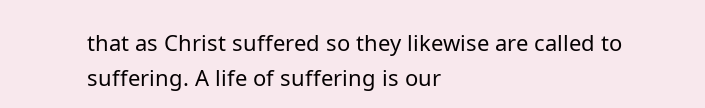that as Christ suffered so they likewise are called to suffering. A life of suffering is our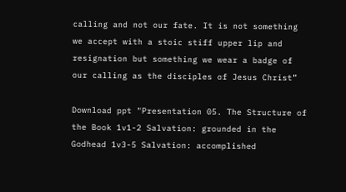calling and not our fate. It is not something we accept with a stoic stiff upper lip and resignation but something we wear a badge of our calling as the disciples of Jesus Christ”

Download ppt "Presentation 05. The Structure of the Book 1v1-2 Salvation: grounded in the Godhead 1v3-5 Salvation: accomplished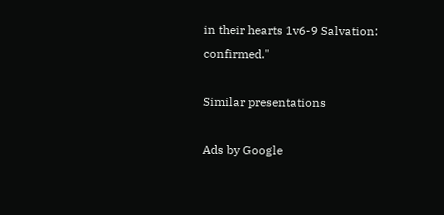in their hearts 1v6-9 Salvation: confirmed."

Similar presentations

Ads by Google